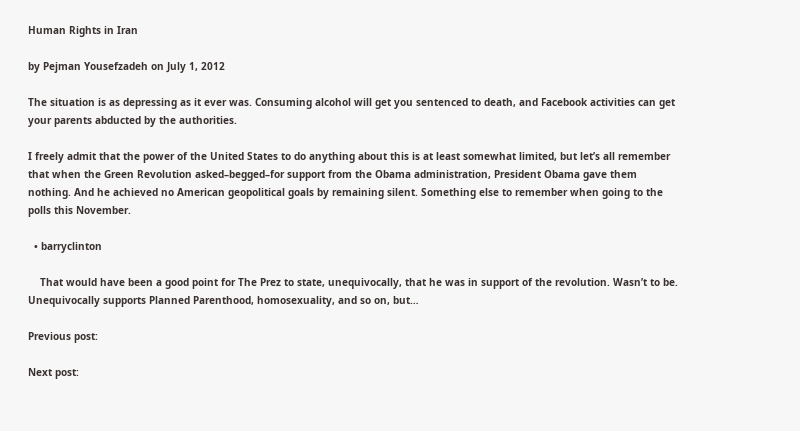Human Rights in Iran

by Pejman Yousefzadeh on July 1, 2012

The situation is as depressing as it ever was. Consuming alcohol will get you sentenced to death, and Facebook activities can get your parents abducted by the authorities.

I freely admit that the power of the United States to do anything about this is at least somewhat limited, but let’s all remember that when the Green Revolution asked–begged–for support from the Obama administration, President Obama gave them nothing. And he achieved no American geopolitical goals by remaining silent. Something else to remember when going to the polls this November.

  • barryclinton

    That would have been a good point for The Prez to state, unequivocally, that he was in support of the revolution. Wasn’t to be. Unequivocally supports Planned Parenthood, homosexuality, and so on, but…

Previous post:

Next post: